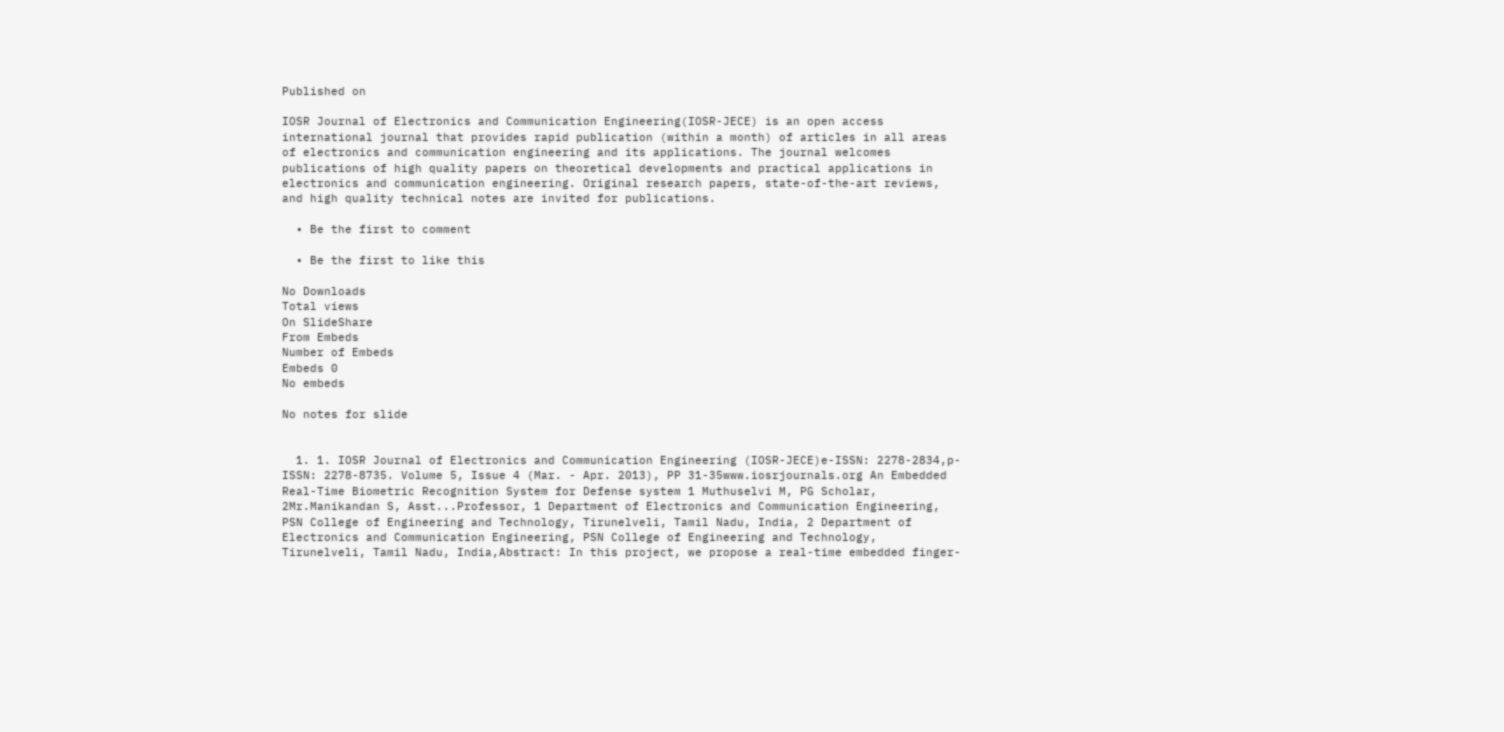Published on

IOSR Journal of Electronics and Communication Engineering(IOSR-JECE) is an open access international journal that provides rapid publication (within a month) of articles in all areas of electronics and communication engineering and its applications. The journal welcomes publications of high quality papers on theoretical developments and practical applications in electronics and communication engineering. Original research papers, state-of-the-art reviews, and high quality technical notes are invited for publications.

  • Be the first to comment

  • Be the first to like this

No Downloads
Total views
On SlideShare
From Embeds
Number of Embeds
Embeds 0
No embeds

No notes for slide


  1. 1. IOSR Journal of Electronics and Communication Engineering (IOSR-JECE)e-ISSN: 2278-2834,p- ISSN: 2278-8735. Volume 5, Issue 4 (Mar. - Apr. 2013), PP 31-35www.iosrjournals.org An Embedded Real-Time Biometric Recognition System for Defense system 1 Muthuselvi M, PG Scholar, 2Mr.Manikandan S, Asst...Professor, 1 Department of Electronics and Communication Engineering, PSN College of Engineering and Technology, Tirunelveli, Tamil Nadu, India, 2 Department of Electronics and Communication Engineering, PSN College of Engineering and Technology, Tirunelveli, Tamil Nadu, India,Abstract: In this project, we propose a real-time embedded finger-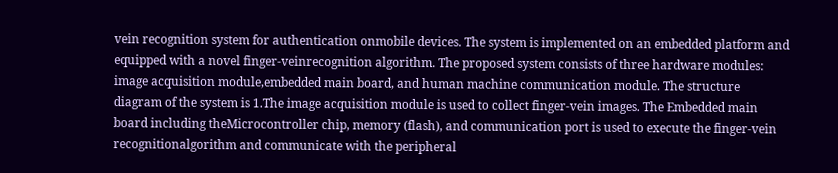vein recognition system for authentication onmobile devices. The system is implemented on an embedded platform and equipped with a novel finger-veinrecognition algorithm. The proposed system consists of three hardware modules: image acquisition module,embedded main board, and human machine communication module. The structure diagram of the system is 1.The image acquisition module is used to collect finger-vein images. The Embedded main board including theMicrocontroller chip, memory (flash), and communication port is used to execute the finger-vein recognitionalgorithm and communicate with the peripheral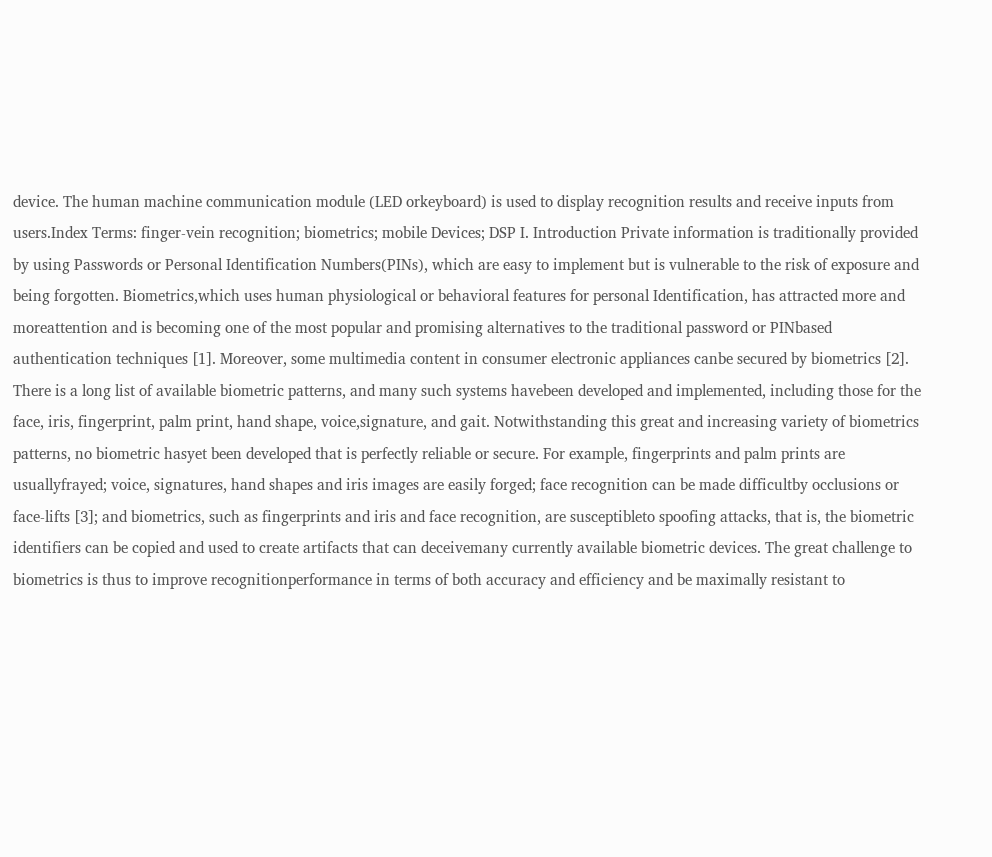device. The human machine communication module (LED orkeyboard) is used to display recognition results and receive inputs from users.Index Terms: finger-vein recognition; biometrics; mobile Devices; DSP I. Introduction Private information is traditionally provided by using Passwords or Personal Identification Numbers(PINs), which are easy to implement but is vulnerable to the risk of exposure and being forgotten. Biometrics,which uses human physiological or behavioral features for personal Identification, has attracted more and moreattention and is becoming one of the most popular and promising alternatives to the traditional password or PINbased authentication techniques [1]. Moreover, some multimedia content in consumer electronic appliances canbe secured by biometrics [2]. There is a long list of available biometric patterns, and many such systems havebeen developed and implemented, including those for the face, iris, fingerprint, palm print, hand shape, voice,signature, and gait. Notwithstanding this great and increasing variety of biometrics patterns, no biometric hasyet been developed that is perfectly reliable or secure. For example, fingerprints and palm prints are usuallyfrayed; voice, signatures, hand shapes and iris images are easily forged; face recognition can be made difficultby occlusions or face-lifts [3]; and biometrics, such as fingerprints and iris and face recognition, are susceptibleto spoofing attacks, that is, the biometric identifiers can be copied and used to create artifacts that can deceivemany currently available biometric devices. The great challenge to biometrics is thus to improve recognitionperformance in terms of both accuracy and efficiency and be maximally resistant to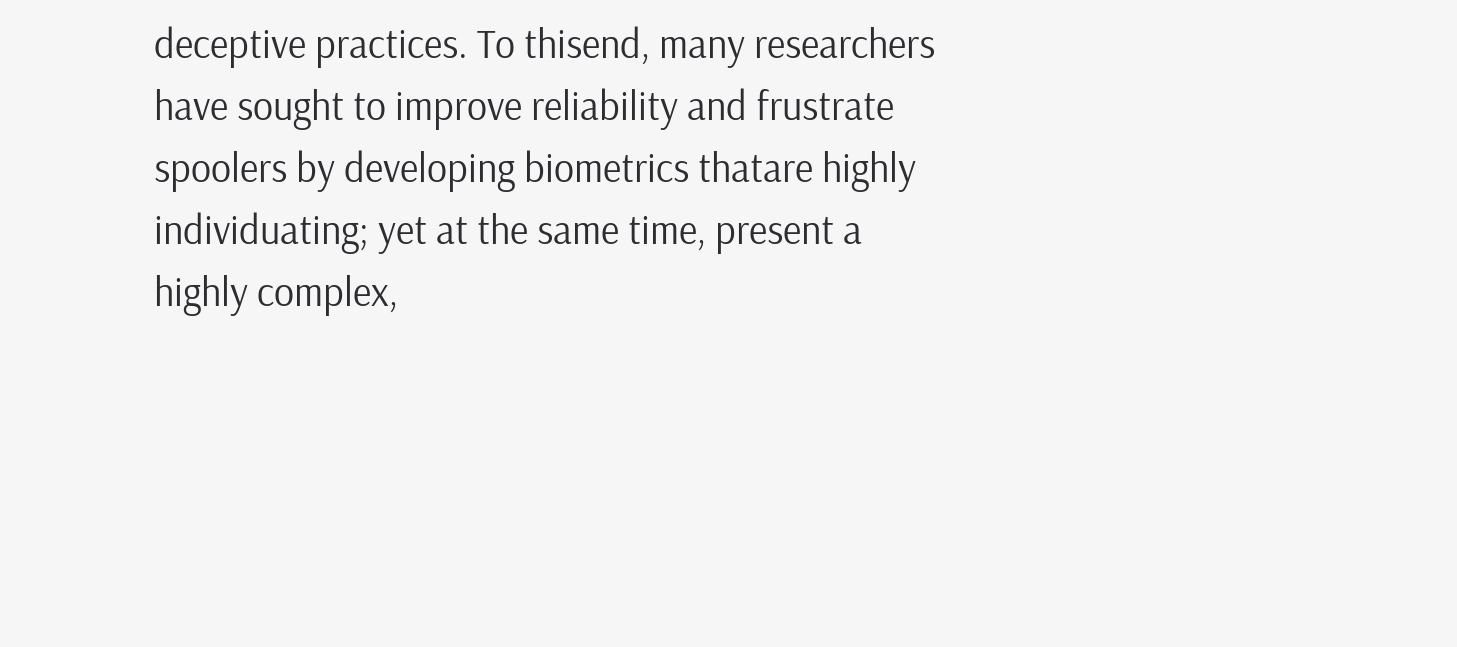deceptive practices. To thisend, many researchers have sought to improve reliability and frustrate spoolers by developing biometrics thatare highly individuating; yet at the same time, present a highly complex,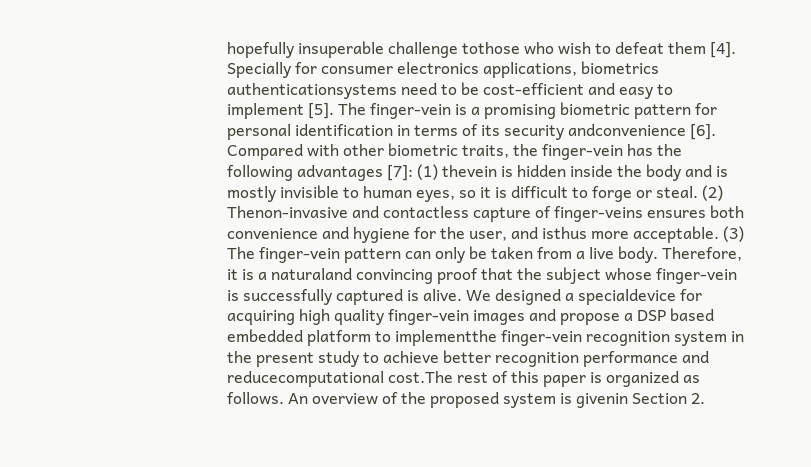hopefully insuperable challenge tothose who wish to defeat them [4]. Specially for consumer electronics applications, biometrics authenticationsystems need to be cost-efficient and easy to implement [5]. The finger-vein is a promising biometric pattern for personal identification in terms of its security andconvenience [6]. Compared with other biometric traits, the finger-vein has the following advantages [7]: (1) thevein is hidden inside the body and is mostly invisible to human eyes, so it is difficult to forge or steal. (2) Thenon-invasive and contactless capture of finger-veins ensures both convenience and hygiene for the user, and isthus more acceptable. (3) The finger-vein pattern can only be taken from a live body. Therefore, it is a naturaland convincing proof that the subject whose finger-vein is successfully captured is alive. We designed a specialdevice for acquiring high quality finger-vein images and propose a DSP based embedded platform to implementthe finger-vein recognition system in the present study to achieve better recognition performance and reducecomputational cost.The rest of this paper is organized as follows. An overview of the proposed system is givenin Section 2.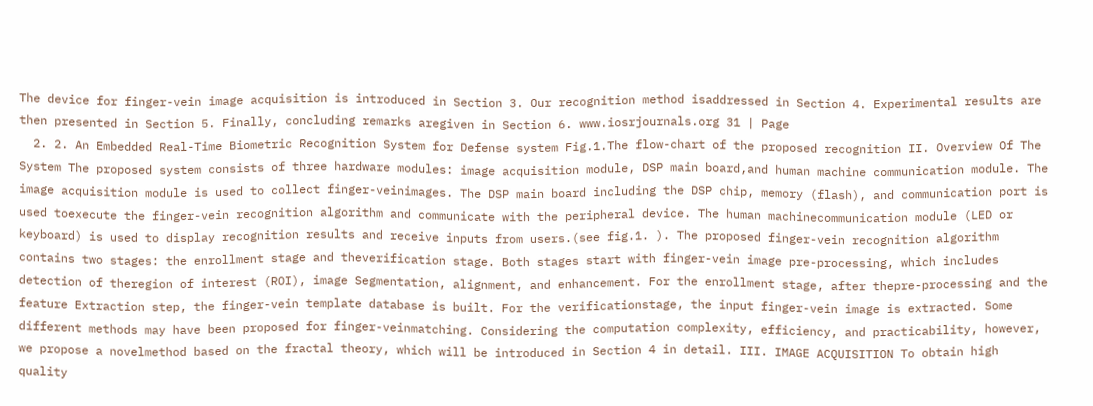The device for finger-vein image acquisition is introduced in Section 3. Our recognition method isaddressed in Section 4. Experimental results are then presented in Section 5. Finally, concluding remarks aregiven in Section 6. www.iosrjournals.org 31 | Page
  2. 2. An Embedded Real-Time Biometric Recognition System for Defense system Fig.1.The flow-chart of the proposed recognition II. Overview Of The System The proposed system consists of three hardware modules: image acquisition module, DSP main board,and human machine communication module. The image acquisition module is used to collect finger-veinimages. The DSP main board including the DSP chip, memory (flash), and communication port is used toexecute the finger-vein recognition algorithm and communicate with the peripheral device. The human machinecommunication module (LED or keyboard) is used to display recognition results and receive inputs from users.(see fig.1. ). The proposed finger-vein recognition algorithm contains two stages: the enrollment stage and theverification stage. Both stages start with finger-vein image pre-processing, which includes detection of theregion of interest (ROI), image Segmentation, alignment, and enhancement. For the enrollment stage, after thepre-processing and the feature Extraction step, the finger-vein template database is built. For the verificationstage, the input finger-vein image is extracted. Some different methods may have been proposed for finger-veinmatching. Considering the computation complexity, efficiency, and practicability, however, we propose a novelmethod based on the fractal theory, which will be introduced in Section 4 in detail. III. IMAGE ACQUISITION To obtain high quality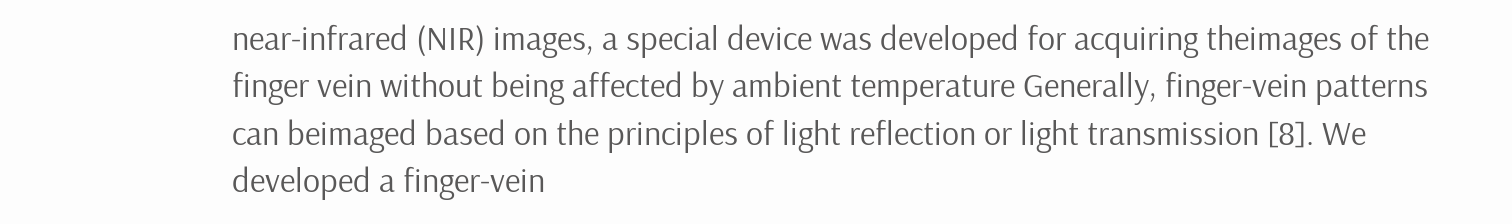near-infrared (NIR) images, a special device was developed for acquiring theimages of the finger vein without being affected by ambient temperature Generally, finger-vein patterns can beimaged based on the principles of light reflection or light transmission [8]. We developed a finger-vein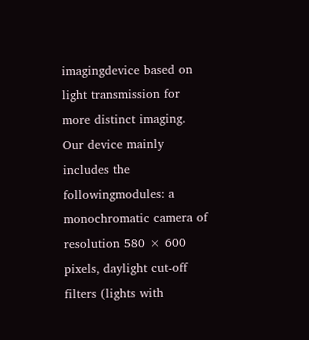imagingdevice based on light transmission for more distinct imaging. Our device mainly includes the followingmodules: a monochromatic camera of resolution 580 × 600 pixels, daylight cut-off filters (lights with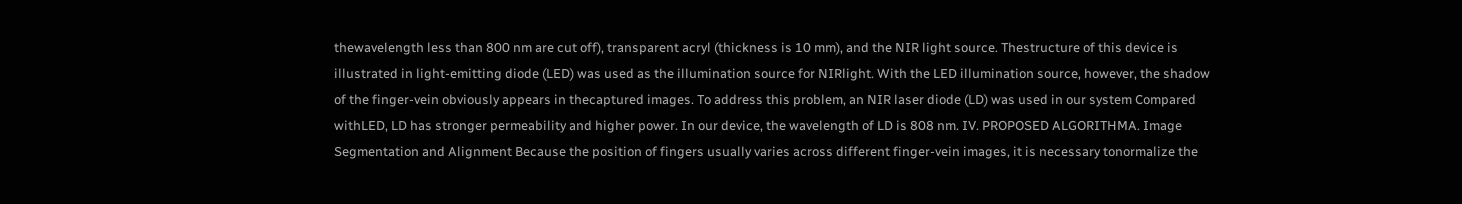thewavelength less than 800 nm are cut off), transparent acryl (thickness is 10 mm), and the NIR light source. Thestructure of this device is illustrated in light-emitting diode (LED) was used as the illumination source for NIRlight. With the LED illumination source, however, the shadow of the finger-vein obviously appears in thecaptured images. To address this problem, an NIR laser diode (LD) was used in our system Compared withLED, LD has stronger permeability and higher power. In our device, the wavelength of LD is 808 nm. IV. PROPOSED ALGORITHMA. Image Segmentation and Alignment Because the position of fingers usually varies across different finger-vein images, it is necessary tonormalize the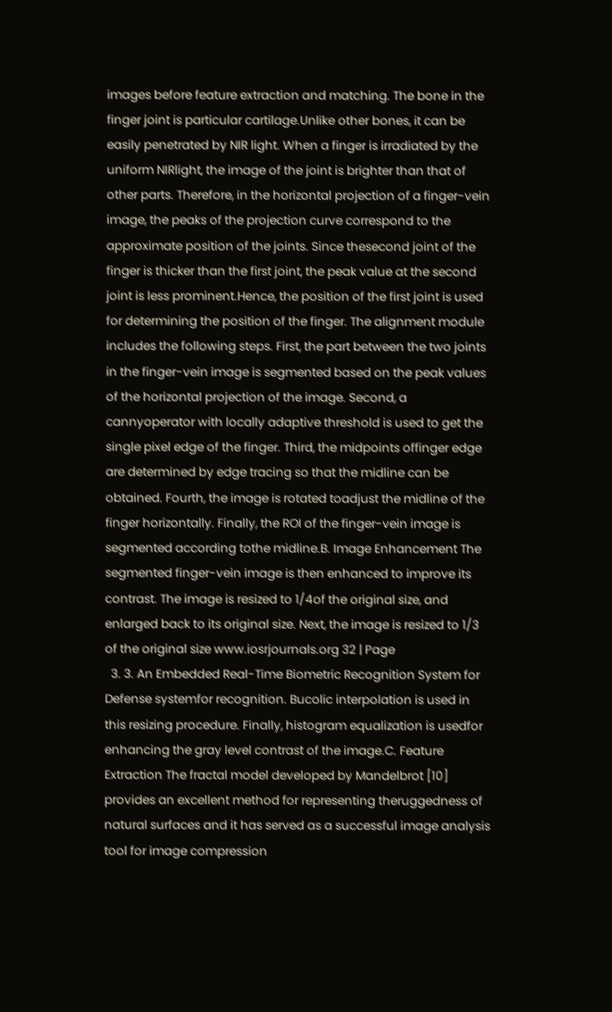images before feature extraction and matching. The bone in the finger joint is particular cartilage.Unlike other bones, it can be easily penetrated by NIR light. When a finger is irradiated by the uniform NIRlight, the image of the joint is brighter than that of other parts. Therefore, in the horizontal projection of a finger-vein image, the peaks of the projection curve correspond to the approximate position of the joints. Since thesecond joint of the finger is thicker than the first joint, the peak value at the second joint is less prominent.Hence, the position of the first joint is used for determining the position of the finger. The alignment module includes the following steps. First, the part between the two joints in the finger-vein image is segmented based on the peak values of the horizontal projection of the image. Second, a cannyoperator with locally adaptive threshold is used to get the single pixel edge of the finger. Third, the midpoints offinger edge are determined by edge tracing so that the midline can be obtained. Fourth, the image is rotated toadjust the midline of the finger horizontally. Finally, the ROI of the finger-vein image is segmented according tothe midline.B. Image Enhancement The segmented finger-vein image is then enhanced to improve its contrast. The image is resized to 1/4of the original size, and enlarged back to its original size. Next, the image is resized to 1/3 of the original size www.iosrjournals.org 32 | Page
  3. 3. An Embedded Real-Time Biometric Recognition System for Defense systemfor recognition. Bucolic interpolation is used in this resizing procedure. Finally, histogram equalization is usedfor enhancing the gray level contrast of the image.C. Feature Extraction The fractal model developed by Mandelbrot [10] provides an excellent method for representing theruggedness of natural surfaces and it has served as a successful image analysis tool for image compression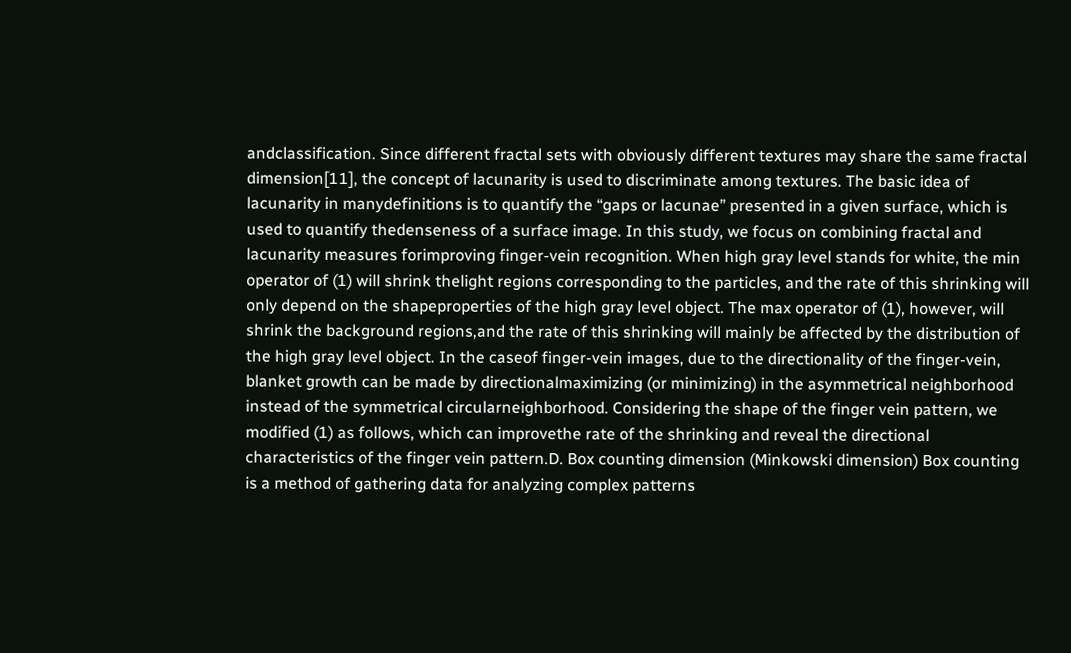andclassification. Since different fractal sets with obviously different textures may share the same fractal dimension[11], the concept of lacunarity is used to discriminate among textures. The basic idea of lacunarity in manydefinitions is to quantify the “gaps or lacunae” presented in a given surface, which is used to quantify thedenseness of a surface image. In this study, we focus on combining fractal and lacunarity measures forimproving finger-vein recognition. When high gray level stands for white, the min operator of (1) will shrink thelight regions corresponding to the particles, and the rate of this shrinking will only depend on the shapeproperties of the high gray level object. The max operator of (1), however, will shrink the background regions,and the rate of this shrinking will mainly be affected by the distribution of the high gray level object. In the caseof finger-vein images, due to the directionality of the finger-vein, blanket growth can be made by directionalmaximizing (or minimizing) in the asymmetrical neighborhood instead of the symmetrical circularneighborhood. Considering the shape of the finger vein pattern, we modified (1) as follows, which can improvethe rate of the shrinking and reveal the directional characteristics of the finger vein pattern.D. Box counting dimension (Minkowski dimension) Box counting is a method of gathering data for analyzing complex patterns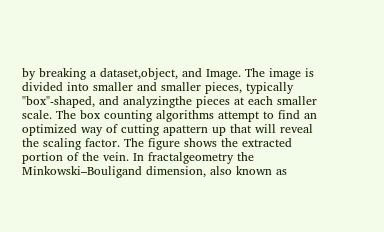by breaking a dataset,object, and Image. The image is divided into smaller and smaller pieces, typically "box"-shaped, and analyzingthe pieces at each smaller scale. The box counting algorithms attempt to find an optimized way of cutting apattern up that will reveal the scaling factor. The figure shows the extracted portion of the vein. In fractalgeometry the Minkowski–Bouligand dimension, also known as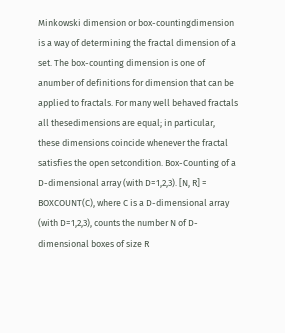Minkowski dimension or box-countingdimension is a way of determining the fractal dimension of a set. The box-counting dimension is one of anumber of definitions for dimension that can be applied to fractals. For many well behaved fractals all thesedimensions are equal; in particular, these dimensions coincide whenever the fractal satisfies the open setcondition. Box-Counting of a D-dimensional array (with D=1,2,3). [N, R] = BOXCOUNT(C), where C is a D-dimensional array (with D=1,2,3), counts the number N of D-dimensional boxes of size R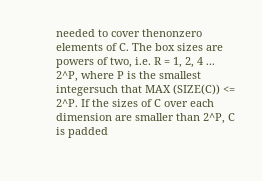needed to cover thenonzero elements of C. The box sizes are powers of two, i.e. R = 1, 2, 4 ... 2^P, where P is the smallest integersuch that MAX (SIZE(C)) <= 2^P. If the sizes of C over each dimension are smaller than 2^P, C is padded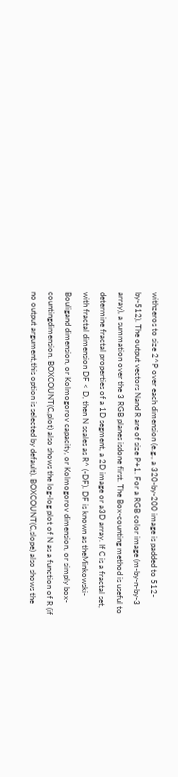withzeros to size 2^P over each dimension (e.g., a 320-by-200 image is padded to 512-by-512). The output vectors Nand R are of size P+1. For a RGB color image (m-by-n-by-3 array), a summation over the 3 RGB planes isdone first. The Box-counting method is useful to determine fractal properties of a 1D segment, a 2D image or a3D array. If C is a fractal set, with fractal dimension DF < D, then N scales as R^ (-DF). DF is known as theMinkowski-Bouligand dimension, or Kolmogorov capacity, or Kolmogorov dimension, or simply box-countingdimension. BOXCOUNT(C,plot) also shows the log-log plot of N as a function of R (if no output argument,this option is selected by default). BOXCOUNT(C,slope) also shows the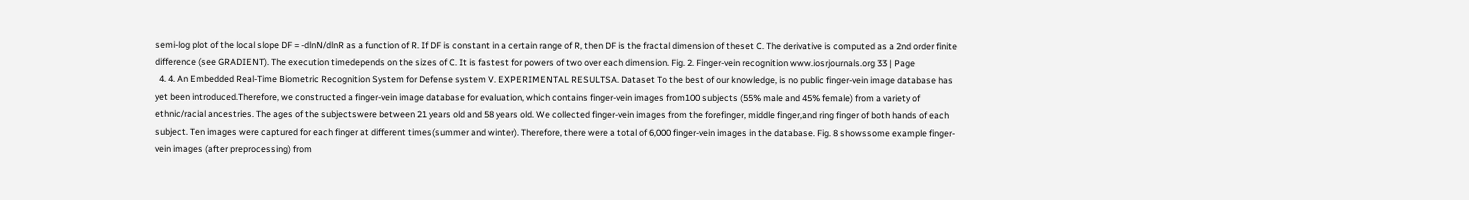semi-log plot of the local slope DF = -dlnN/dlnR as a function of R. If DF is constant in a certain range of R, then DF is the fractal dimension of theset C. The derivative is computed as a 2nd order finite difference (see GRADIENT). The execution timedepends on the sizes of C. It is fastest for powers of two over each dimension. Fig. 2. Finger-vein recognition www.iosrjournals.org 33 | Page
  4. 4. An Embedded Real-Time Biometric Recognition System for Defense system V. EXPERIMENTAL RESULTSA. Dataset To the best of our knowledge, is no public finger-vein image database has yet been introduced.Therefore, we constructed a finger-vein image database for evaluation, which contains finger-vein images from100 subjects (55% male and 45% female) from a variety of ethnic/racial ancestries. The ages of the subjectswere between 21 years old and 58 years old. We collected finger-vein images from the forefinger, middle finger,and ring finger of both hands of each subject. Ten images were captured for each finger at different times(summer and winter). Therefore, there were a total of 6,000 finger-vein images in the database. Fig. 8 showssome example finger-vein images (after preprocessing) from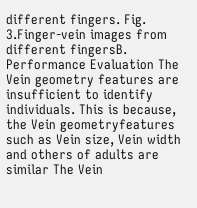different fingers. Fig. 3.Finger-vein images from different fingersB. Performance Evaluation The Vein geometry features are insufficient to identify individuals. This is because, the Vein geometryfeatures such as Vein size, Vein width and others of adults are similar The Vein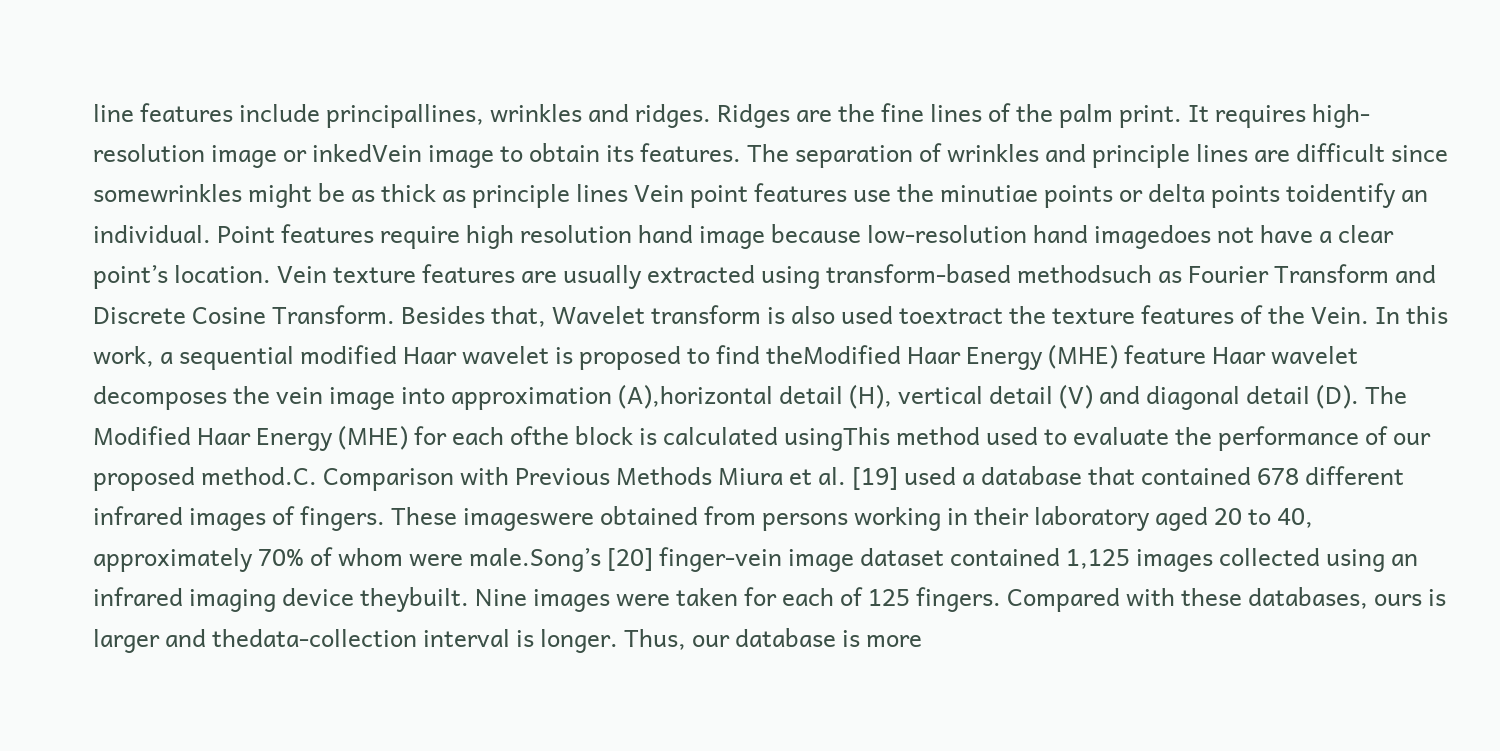line features include principallines, wrinkles and ridges. Ridges are the fine lines of the palm print. It requires high-resolution image or inkedVein image to obtain its features. The separation of wrinkles and principle lines are difficult since somewrinkles might be as thick as principle lines Vein point features use the minutiae points or delta points toidentify an individual. Point features require high resolution hand image because low-resolution hand imagedoes not have a clear point’s location. Vein texture features are usually extracted using transform-based methodsuch as Fourier Transform and Discrete Cosine Transform. Besides that, Wavelet transform is also used toextract the texture features of the Vein. In this work, a sequential modified Haar wavelet is proposed to find theModified Haar Energy (MHE) feature Haar wavelet decomposes the vein image into approximation (A),horizontal detail (H), vertical detail (V) and diagonal detail (D). The Modified Haar Energy (MHE) for each ofthe block is calculated usingThis method used to evaluate the performance of our proposed method.C. Comparison with Previous Methods Miura et al. [19] used a database that contained 678 different infrared images of fingers. These imageswere obtained from persons working in their laboratory aged 20 to 40, approximately 70% of whom were male.Song’s [20] finger-vein image dataset contained 1,125 images collected using an infrared imaging device theybuilt. Nine images were taken for each of 125 fingers. Compared with these databases, ours is larger and thedata-collection interval is longer. Thus, our database is more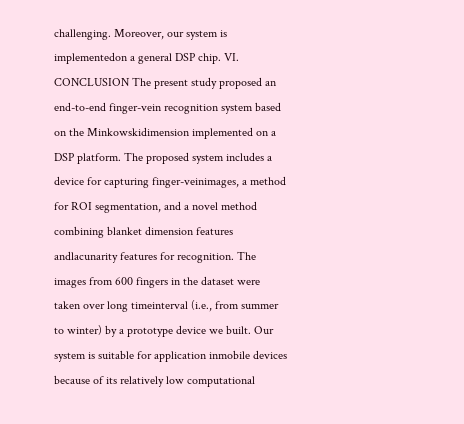challenging. Moreover, our system is implementedon a general DSP chip. VI. CONCLUSION The present study proposed an end-to-end finger-vein recognition system based on the Minkowskidimension implemented on a DSP platform. The proposed system includes a device for capturing finger-veinimages, a method for ROI segmentation, and a novel method combining blanket dimension features andlacunarity features for recognition. The images from 600 fingers in the dataset were taken over long timeinterval (i.e., from summer to winter) by a prototype device we built. Our system is suitable for application inmobile devices because of its relatively low computational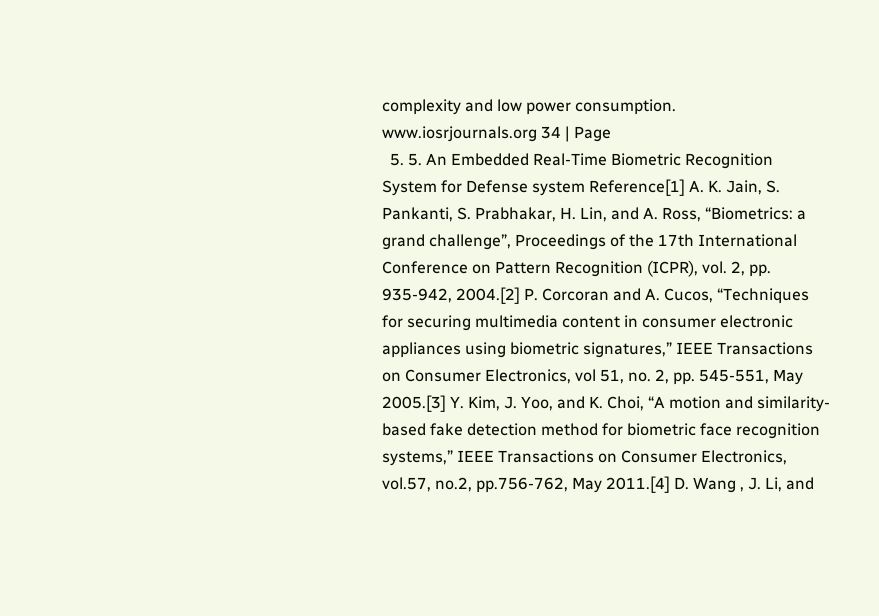complexity and low power consumption. www.iosrjournals.org 34 | Page
  5. 5. An Embedded Real-Time Biometric Recognition System for Defense system Reference[1] A. K. Jain, S. Pankanti, S. Prabhakar, H. Lin, and A. Ross, “Biometrics: a grand challenge”, Proceedings of the 17th International Conference on Pattern Recognition (ICPR), vol. 2, pp. 935-942, 2004.[2] P. Corcoran and A. Cucos, “Techniques for securing multimedia content in consumer electronic appliances using biometric signatures,” IEEE Transactions on Consumer Electronics, vol 51, no. 2, pp. 545-551, May 2005.[3] Y. Kim, J. Yoo, and K. Choi, “A motion and similarity-based fake detection method for biometric face recognition systems,” IEEE Transactions on Consumer Electronics, vol.57, no.2, pp.756-762, May 2011.[4] D. Wang , J. Li, and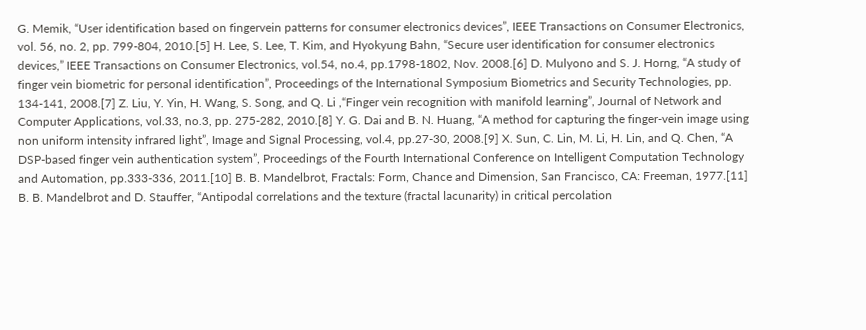G. Memik, “User identification based on fingervein patterns for consumer electronics devices”, IEEE Transactions on Consumer Electronics, vol. 56, no. 2, pp. 799-804, 2010.[5] H. Lee, S. Lee, T. Kim, and Hyokyung Bahn, “Secure user identification for consumer electronics devices,” IEEE Transactions on Consumer Electronics, vol.54, no.4, pp.1798-1802, Nov. 2008.[6] D. Mulyono and S. J. Horng, “A study of finger vein biometric for personal identification”, Proceedings of the International Symposium Biometrics and Security Technologies, pp. 134-141, 2008.[7] Z. Liu, Y. Yin, H. Wang, S. Song, and Q. Li ,“Finger vein recognition with manifold learning”, Journal of Network and Computer Applications, vol.33, no.3, pp. 275-282, 2010.[8] Y. G. Dai and B. N. Huang, “A method for capturing the finger-vein image using non uniform intensity infrared light”, Image and Signal Processing, vol.4, pp.27-30, 2008.[9] X. Sun, C. Lin, M. Li, H. Lin, and Q. Chen, “A DSP-based finger vein authentication system”, Proceedings of the Fourth International Conference on Intelligent Computation Technology and Automation, pp.333-336, 2011.[10] B. B. Mandelbrot, Fractals: Form, Chance and Dimension, San Francisco, CA: Freeman, 1977.[11] B. B. Mandelbrot and D. Stauffer, “Antipodal correlations and the texture (fractal lacunarity) in critical percolation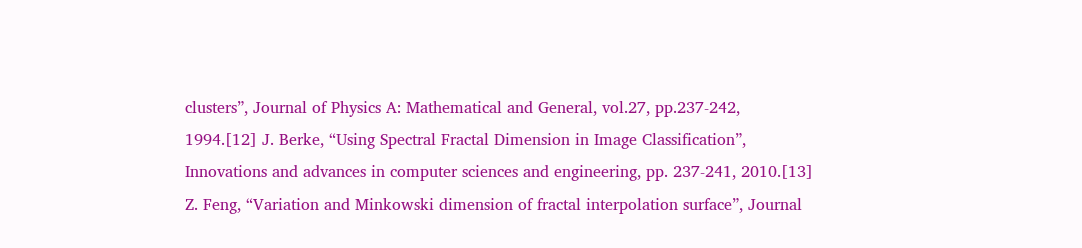clusters”, Journal of Physics A: Mathematical and General, vol.27, pp.237-242, 1994.[12] J. Berke, “Using Spectral Fractal Dimension in Image Classification”, Innovations and advances in computer sciences and engineering, pp. 237-241, 2010.[13] Z. Feng, “Variation and Minkowski dimension of fractal interpolation surface”, Journal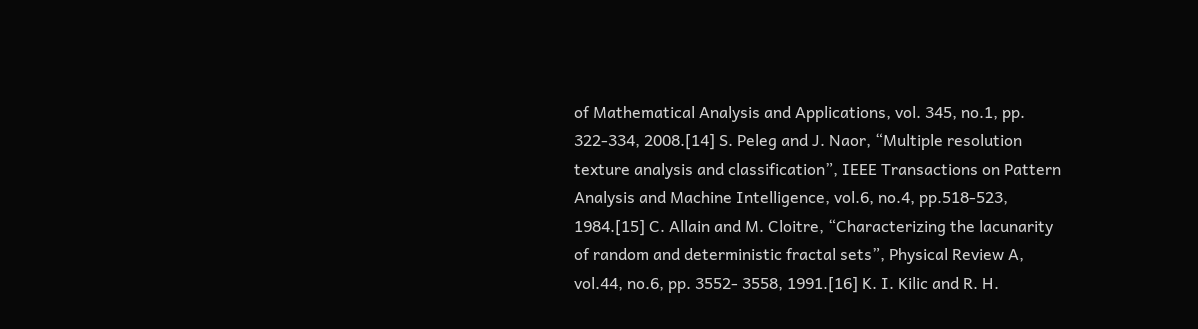of Mathematical Analysis and Applications, vol. 345, no.1, pp. 322-334, 2008.[14] S. Peleg and J. Naor, “Multiple resolution texture analysis and classification”, IEEE Transactions on Pattern Analysis and Machine Intelligence, vol.6, no.4, pp.518-523, 1984.[15] C. Allain and M. Cloitre, “Characterizing the lacunarity of random and deterministic fractal sets”, Physical Review A, vol.44, no.6, pp. 3552- 3558, 1991.[16] K. I. Kilic and R. H.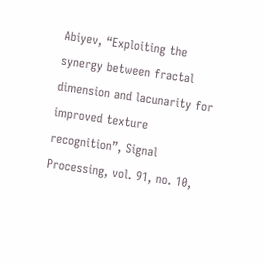Abiyev, “Exploiting the synergy between fractal dimension and lacunarity for improved texture recognition”, Signal Processing, vol. 91, no. 10,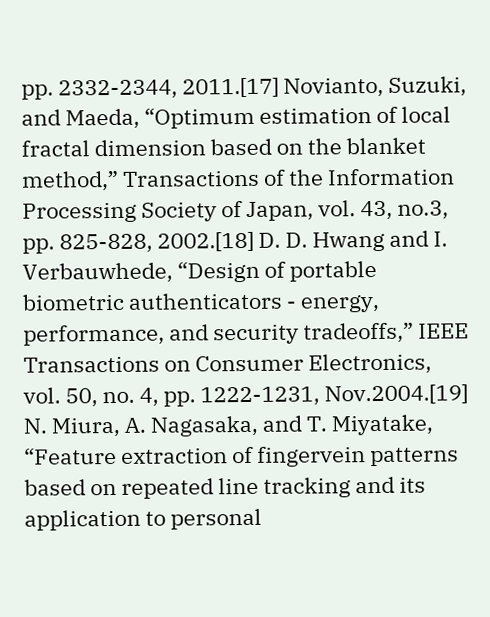pp. 2332-2344, 2011.[17] Novianto, Suzuki, and Maeda, “Optimum estimation of local fractal dimension based on the blanket method,” Transactions of the Information Processing Society of Japan, vol. 43, no.3, pp. 825-828, 2002.[18] D. D. Hwang and I. Verbauwhede, “Design of portable biometric authenticators - energy, performance, and security tradeoffs,” IEEE Transactions on Consumer Electronics, vol. 50, no. 4, pp. 1222-1231, Nov.2004.[19] N. Miura, A. Nagasaka, and T. Miyatake, “Feature extraction of fingervein patterns based on repeated line tracking and its application to personal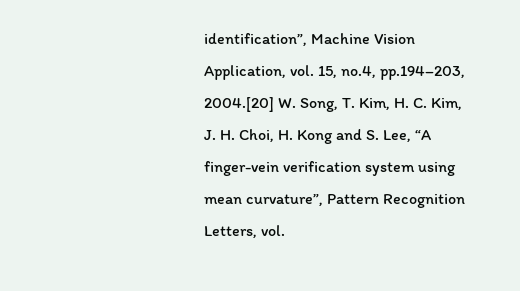identification”, Machine Vision Application, vol. 15, no.4, pp.194–203, 2004.[20] W. Song, T. Kim, H. C. Kim, J. H. Choi, H. Kong and S. Lee, “A finger-vein verification system using mean curvature”, Pattern Recognition Letters, vol.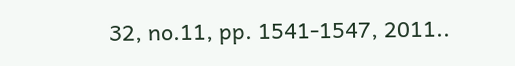32, no.11, pp. 1541-1547, 2011..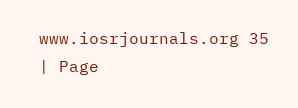www.iosrjournals.org 35 | Page